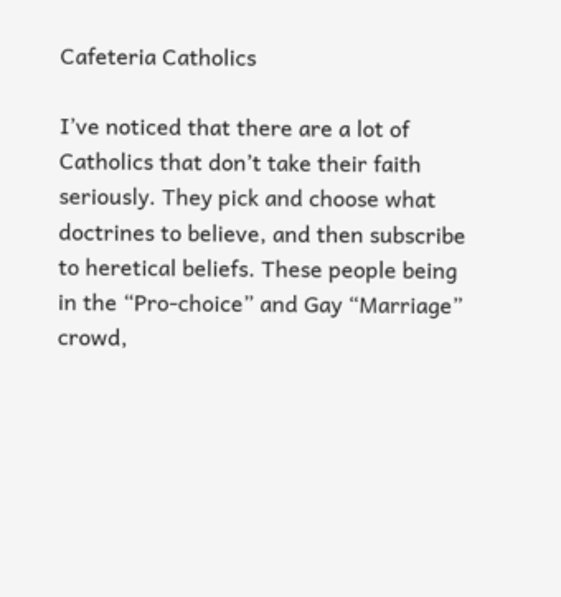Cafeteria Catholics

I’ve noticed that there are a lot of Catholics that don’t take their faith seriously. They pick and choose what doctrines to believe, and then subscribe to heretical beliefs. These people being in the “Pro-choice” and Gay “Marriage” crowd,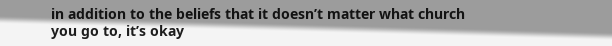in addition to the beliefs that it doesn’t matter what church you go to, it’s okay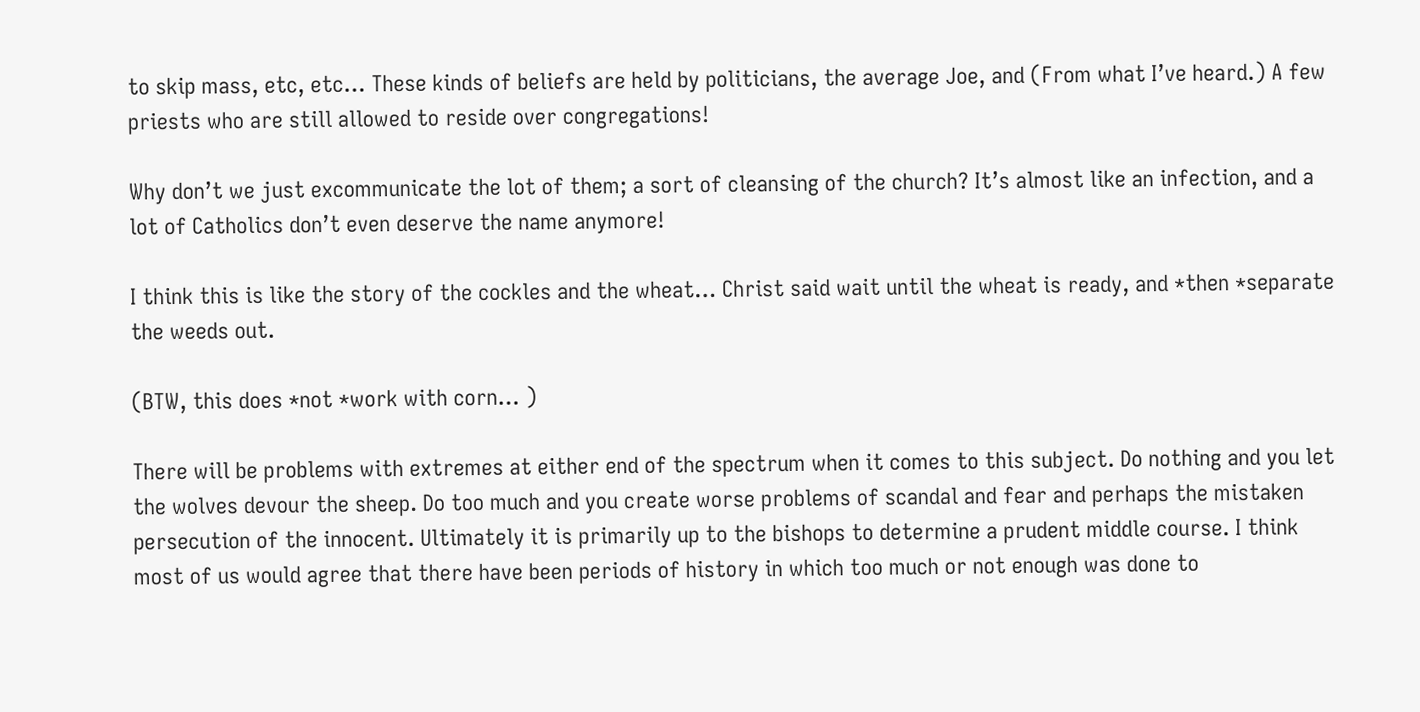to skip mass, etc, etc… These kinds of beliefs are held by politicians, the average Joe, and (From what I’ve heard.) A few priests who are still allowed to reside over congregations!

Why don’t we just excommunicate the lot of them; a sort of cleansing of the church? It’s almost like an infection, and a lot of Catholics don’t even deserve the name anymore!

I think this is like the story of the cockles and the wheat… Christ said wait until the wheat is ready, and *then *separate the weeds out.

(BTW, this does *not *work with corn… )

There will be problems with extremes at either end of the spectrum when it comes to this subject. Do nothing and you let the wolves devour the sheep. Do too much and you create worse problems of scandal and fear and perhaps the mistaken persecution of the innocent. Ultimately it is primarily up to the bishops to determine a prudent middle course. I think most of us would agree that there have been periods of history in which too much or not enough was done to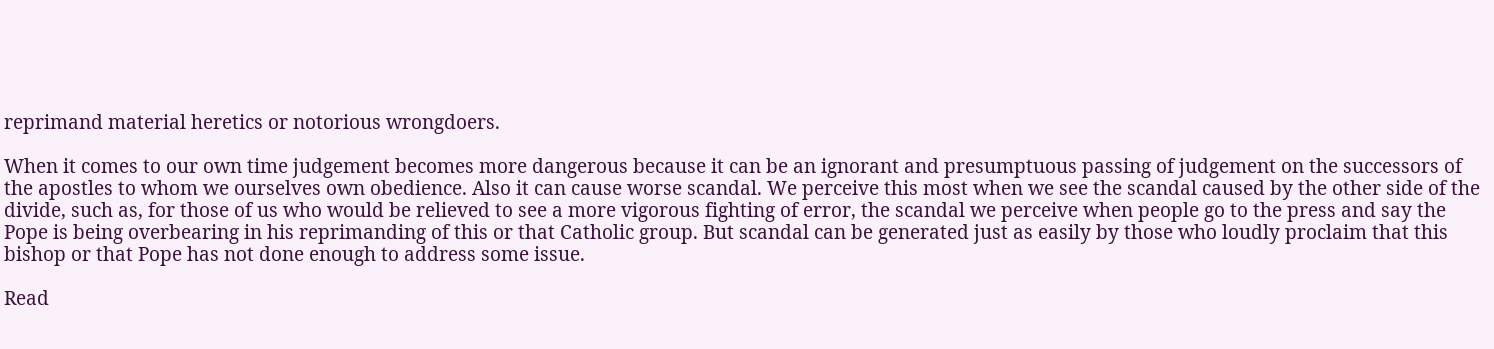reprimand material heretics or notorious wrongdoers.

When it comes to our own time judgement becomes more dangerous because it can be an ignorant and presumptuous passing of judgement on the successors of the apostles to whom we ourselves own obedience. Also it can cause worse scandal. We perceive this most when we see the scandal caused by the other side of the divide, such as, for those of us who would be relieved to see a more vigorous fighting of error, the scandal we perceive when people go to the press and say the Pope is being overbearing in his reprimanding of this or that Catholic group. But scandal can be generated just as easily by those who loudly proclaim that this bishop or that Pope has not done enough to address some issue.

Read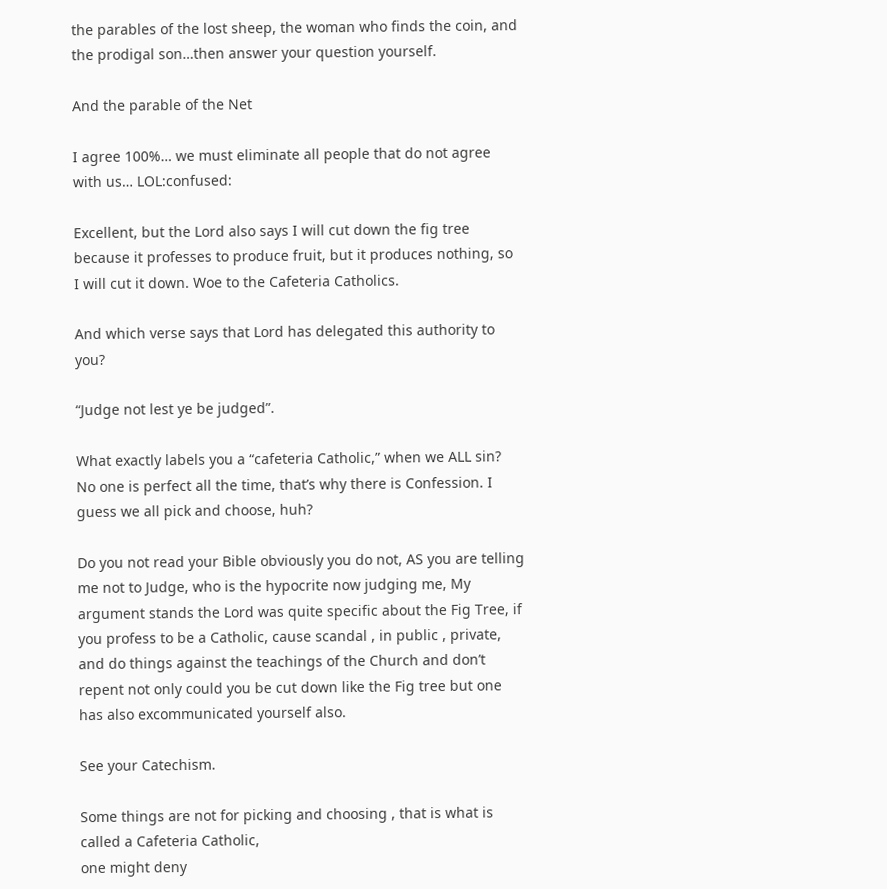the parables of the lost sheep, the woman who finds the coin, and the prodigal son…then answer your question yourself.

And the parable of the Net

I agree 100%… we must eliminate all people that do not agree with us… LOL:confused:

Excellent, but the Lord also says I will cut down the fig tree because it professes to produce fruit, but it produces nothing, so I will cut it down. Woe to the Cafeteria Catholics.

And which verse says that Lord has delegated this authority to you?

“Judge not lest ye be judged”.

What exactly labels you a “cafeteria Catholic,” when we ALL sin? No one is perfect all the time, that’s why there is Confession. I guess we all pick and choose, huh?

Do you not read your Bible obviously you do not, AS you are telling me not to Judge, who is the hypocrite now judging me, My argument stands the Lord was quite specific about the Fig Tree, if you profess to be a Catholic, cause scandal , in public , private, and do things against the teachings of the Church and don’t repent not only could you be cut down like the Fig tree but one has also excommunicated yourself also.

See your Catechism.

Some things are not for picking and choosing , that is what is called a Cafeteria Catholic,
one might deny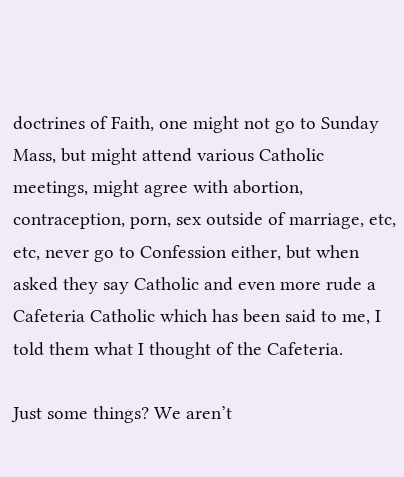doctrines of Faith, one might not go to Sunday Mass, but might attend various Catholic meetings, might agree with abortion, contraception, porn, sex outside of marriage, etc, etc, never go to Confession either, but when asked they say Catholic and even more rude a Cafeteria Catholic which has been said to me, I told them what I thought of the Cafeteria.

Just some things? We aren’t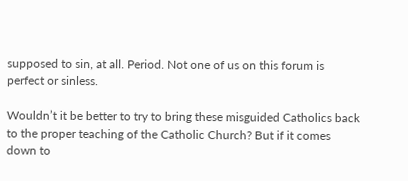supposed to sin, at all. Period. Not one of us on this forum is perfect or sinless.

Wouldn’t it be better to try to bring these misguided Catholics back to the proper teaching of the Catholic Church? But if it comes down to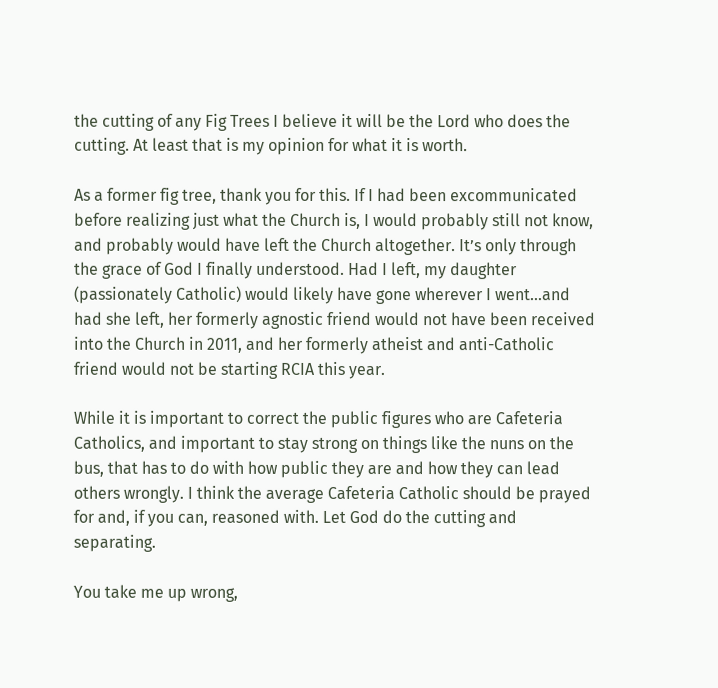the cutting of any Fig Trees I believe it will be the Lord who does the cutting. At least that is my opinion for what it is worth.

As a former fig tree, thank you for this. If I had been excommunicated before realizing just what the Church is, I would probably still not know, and probably would have left the Church altogether. It’s only through the grace of God I finally understood. Had I left, my daughter (passionately Catholic) would likely have gone wherever I went…and had she left, her formerly agnostic friend would not have been received into the Church in 2011, and her formerly atheist and anti-Catholic friend would not be starting RCIA this year.

While it is important to correct the public figures who are Cafeteria Catholics, and important to stay strong on things like the nuns on the bus, that has to do with how public they are and how they can lead others wrongly. I think the average Cafeteria Catholic should be prayed for and, if you can, reasoned with. Let God do the cutting and separating.

You take me up wrong,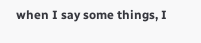when I say some things, I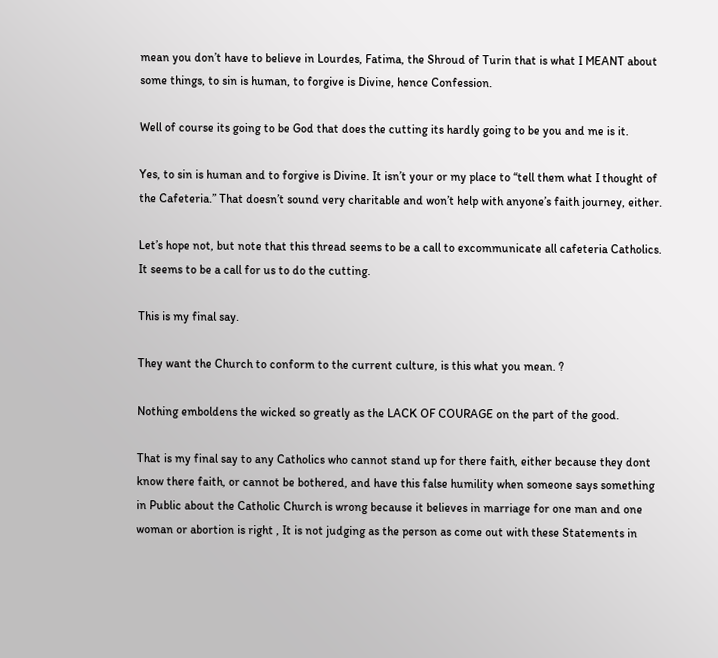mean you don’t have to believe in Lourdes, Fatima, the Shroud of Turin that is what I MEANT about some things, to sin is human, to forgive is Divine, hence Confession.

Well of course its going to be God that does the cutting its hardly going to be you and me is it.

Yes, to sin is human and to forgive is Divine. It isn’t your or my place to “tell them what I thought of the Cafeteria.” That doesn’t sound very charitable and won’t help with anyone’s faith journey, either.

Let’s hope not, but note that this thread seems to be a call to excommunicate all cafeteria Catholics. It seems to be a call for us to do the cutting.

This is my final say.

They want the Church to conform to the current culture, is this what you mean. ?

Nothing emboldens the wicked so greatly as the LACK OF COURAGE on the part of the good.

That is my final say to any Catholics who cannot stand up for there faith, either because they dont know there faith, or cannot be bothered, and have this false humility when someone says something in Public about the Catholic Church is wrong because it believes in marriage for one man and one woman or abortion is right , It is not judging as the person as come out with these Statements in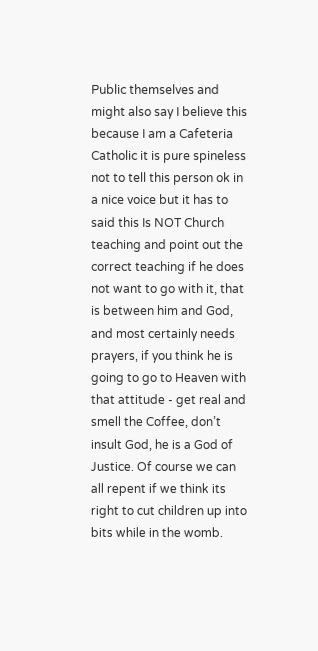Public themselves and might also say I believe this because I am a Cafeteria Catholic it is pure spineless not to tell this person ok in a nice voice but it has to said this Is NOT Church teaching and point out the correct teaching if he does not want to go with it, that is between him and God, and most certainly needs prayers, if you think he is going to go to Heaven with that attitude - get real and smell the Coffee, don’t insult God, he is a God of Justice. Of course we can all repent if we think its right to cut children up into bits while in the womb.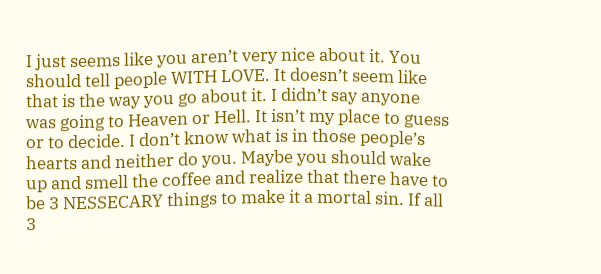I just seems like you aren’t very nice about it. You should tell people WITH LOVE. It doesn’t seem like that is the way you go about it. I didn’t say anyone was going to Heaven or Hell. It isn’t my place to guess or to decide. I don’t know what is in those people’s hearts and neither do you. Maybe you should wake up and smell the coffee and realize that there have to be 3 NESSECARY things to make it a mortal sin. If all 3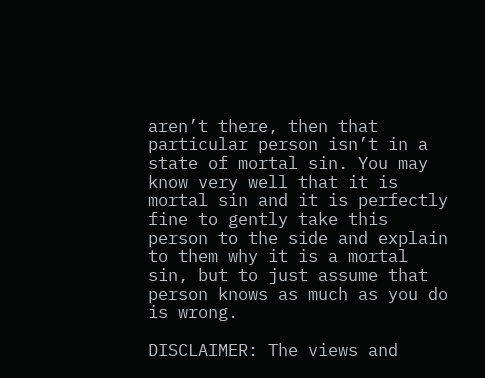aren’t there, then that particular person isn’t in a state of mortal sin. You may know very well that it is mortal sin and it is perfectly fine to gently take this person to the side and explain to them why it is a mortal sin, but to just assume that person knows as much as you do is wrong.

DISCLAIMER: The views and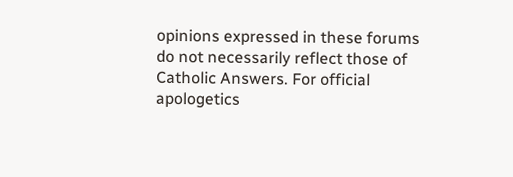opinions expressed in these forums do not necessarily reflect those of Catholic Answers. For official apologetics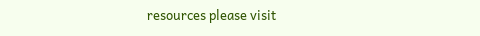resources please visit